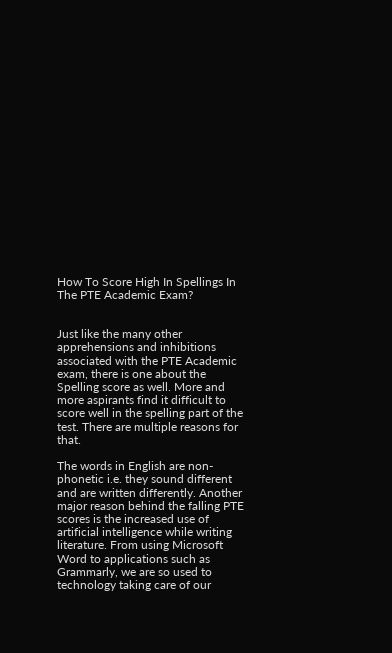How To Score High In Spellings In The PTE Academic Exam?


Just like the many other apprehensions and inhibitions associated with the PTE Academic exam, there is one about the Spelling score as well. More and more aspirants find it difficult to score well in the spelling part of the test. There are multiple reasons for that.

The words in English are non-phonetic i.e. they sound different and are written differently. Another major reason behind the falling PTE scores is the increased use of artificial intelligence while writing literature. From using Microsoft Word to applications such as Grammarly, we are so used to technology taking care of our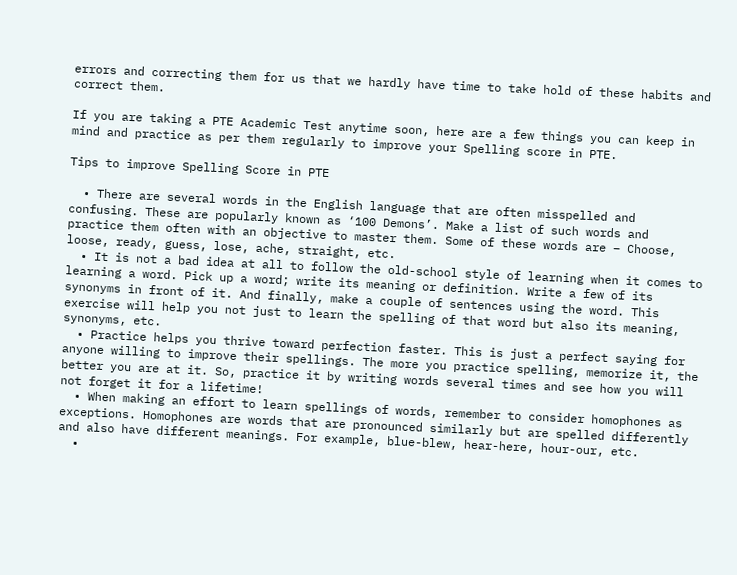errors and correcting them for us that we hardly have time to take hold of these habits and correct them.

If you are taking a PTE Academic Test anytime soon, here are a few things you can keep in mind and practice as per them regularly to improve your Spelling score in PTE.

Tips to improve Spelling Score in PTE

  • There are several words in the English language that are often misspelled and confusing. These are popularly known as ‘100 Demons’. Make a list of such words and practice them often with an objective to master them. Some of these words are – Choose, loose, ready, guess, lose, ache, straight, etc.
  • It is not a bad idea at all to follow the old-school style of learning when it comes to learning a word. Pick up a word; write its meaning or definition. Write a few of its synonyms in front of it. And finally, make a couple of sentences using the word. This exercise will help you not just to learn the spelling of that word but also its meaning, synonyms, etc.
  • Practice helps you thrive toward perfection faster. This is just a perfect saying for anyone willing to improve their spellings. The more you practice spelling, memorize it, the better you are at it. So, practice it by writing words several times and see how you will not forget it for a lifetime!
  • When making an effort to learn spellings of words, remember to consider homophones as exceptions. Homophones are words that are pronounced similarly but are spelled differently and also have different meanings. For example, blue-blew, hear-here, hour-our, etc.
  •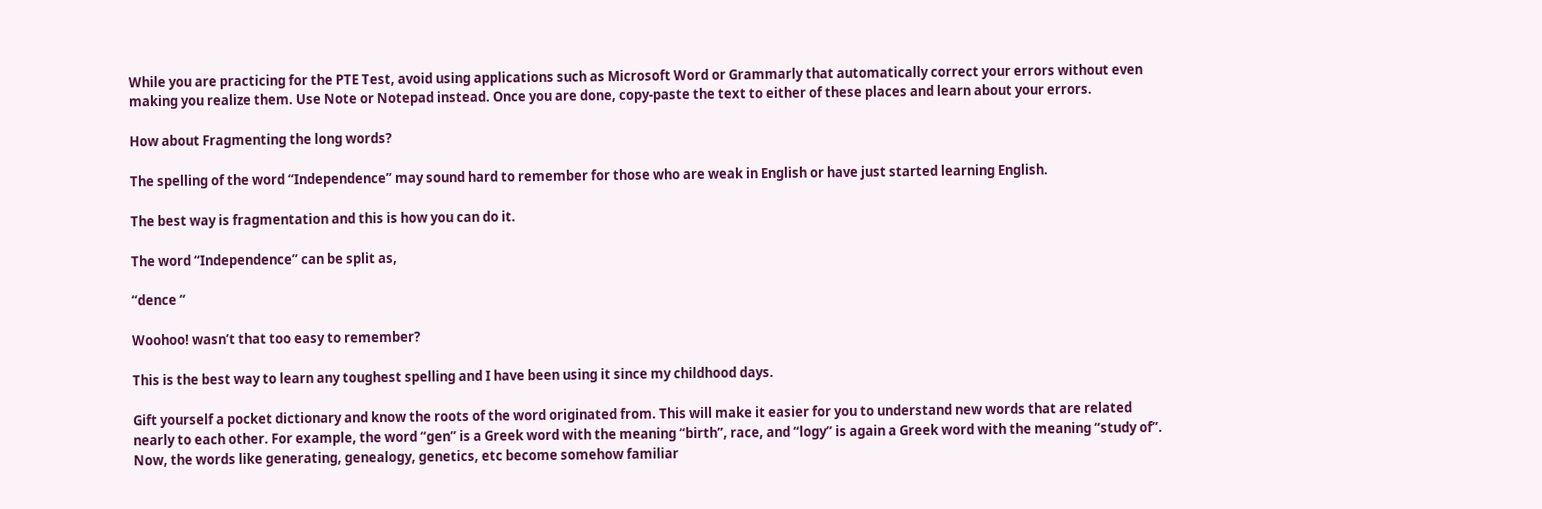While you are practicing for the PTE Test, avoid using applications such as Microsoft Word or Grammarly that automatically correct your errors without even making you realize them. Use Note or Notepad instead. Once you are done, copy-paste the text to either of these places and learn about your errors.

How about Fragmenting the long words?

The spelling of the word “Independence” may sound hard to remember for those who are weak in English or have just started learning English.

The best way is fragmentation and this is how you can do it.

The word “Independence” can be split as,

“dence “

Woohoo! wasn’t that too easy to remember?

This is the best way to learn any toughest spelling and I have been using it since my childhood days.

Gift yourself a pocket dictionary and know the roots of the word originated from. This will make it easier for you to understand new words that are related nearly to each other. For example, the word “gen” is a Greek word with the meaning “birth”, race, and “logy” is again a Greek word with the meaning “study of”.
Now, the words like generating, genealogy, genetics, etc become somehow familiar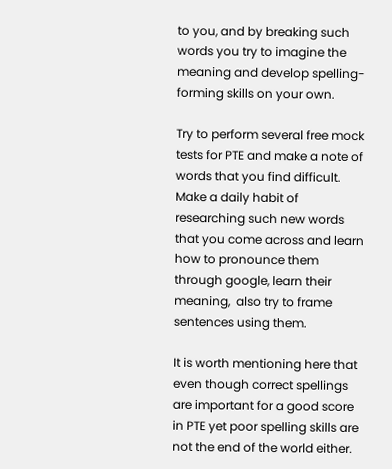to you, and by breaking such words you try to imagine the meaning and develop spelling-forming skills on your own.

Try to perform several free mock tests for PTE and make a note of words that you find difficult. Make a daily habit of researching such new words that you come across and learn how to pronounce them through google, learn their meaning,  also try to frame sentences using them.

It is worth mentioning here that even though correct spellings are important for a good score in PTE yet poor spelling skills are not the end of the world either.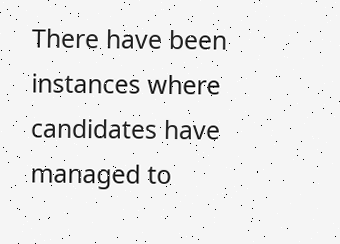There have been instances where candidates have managed to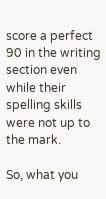score a perfect 90 in the writing section even while their spelling skills were not up to the mark.

So, what you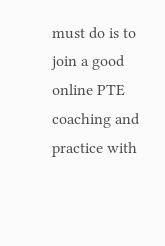must do is to join a good online PTE coaching and practice with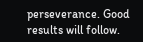perseverance. Good results will follow.